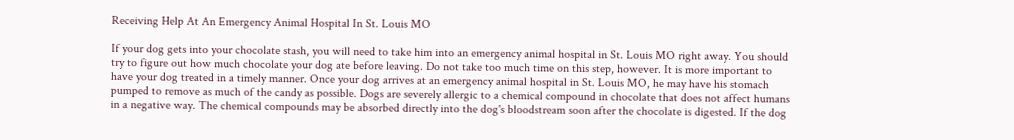Receiving Help At An Emergency Animal Hospital In St. Louis MO

If your dog gets into your chocolate stash, you will need to take him into an emergency animal hospital in St. Louis MO right away. You should try to figure out how much chocolate your dog ate before leaving. Do not take too much time on this step, however. It is more important to have your dog treated in a timely manner. Once your dog arrives at an emergency animal hospital in St. Louis MO, he may have his stomach pumped to remove as much of the candy as possible. Dogs are severely allergic to a chemical compound in chocolate that does not affect humans in a negative way. The chemical compounds may be absorbed directly into the dog's bloodstream soon after the chocolate is digested. If the dog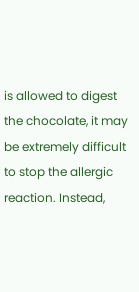is allowed to digest the chocolate, it may be extremely difficult to stop the allergic reaction. Instead,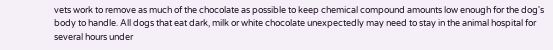vets work to remove as much of the chocolate as possible to keep chemical compound amounts low enough for the dog's body to handle. All dogs that eat dark, milk or white chocolate unexpectedly may need to stay in the animal hospital for several hours under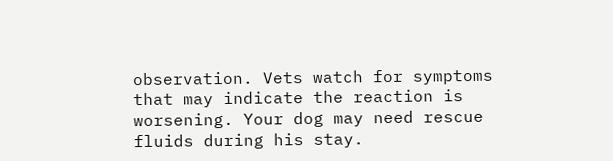observation. Vets watch for symptoms that may indicate the reaction is worsening. Your dog may need rescue fluids during his stay.